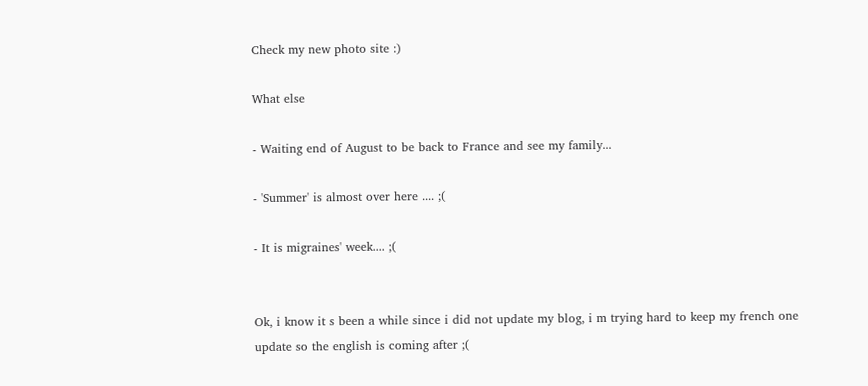Check my new photo site :)

What else

- Waiting end of August to be back to France and see my family...

- 'Summer' is almost over here .... ;(

- It is migraines' week.... ;(


Ok, i know it s been a while since i did not update my blog, i m trying hard to keep my french one update so the english is coming after ;(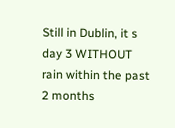Still in Dublin, it s day 3 WITHOUT rain within the past 2 months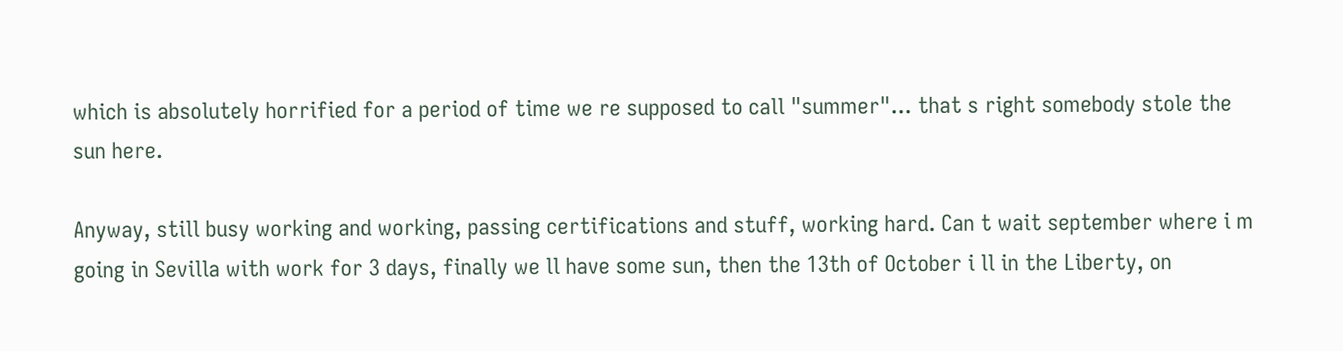which is absolutely horrified for a period of time we re supposed to call "summer"... that s right somebody stole the sun here.

Anyway, still busy working and working, passing certifications and stuff, working hard. Can t wait september where i m going in Sevilla with work for 3 days, finally we ll have some sun, then the 13th of October i ll in the Liberty, on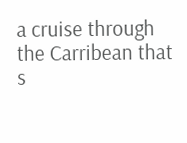a cruise through the Carribean that s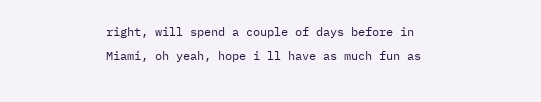right, will spend a couple of days before in Miami, oh yeah, hope i ll have as much fun as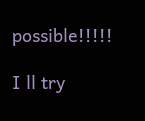possible!!!!!

I ll try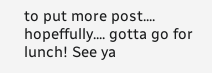to put more post.... hopeffully.... gotta go for lunch! See ya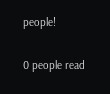people!

0 people read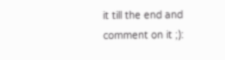it till the end and comment on it ;):